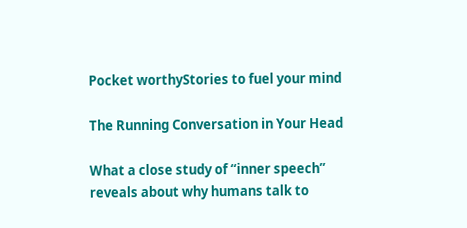Pocket worthyStories to fuel your mind

The Running Conversation in Your Head

What a close study of “inner speech” reveals about why humans talk to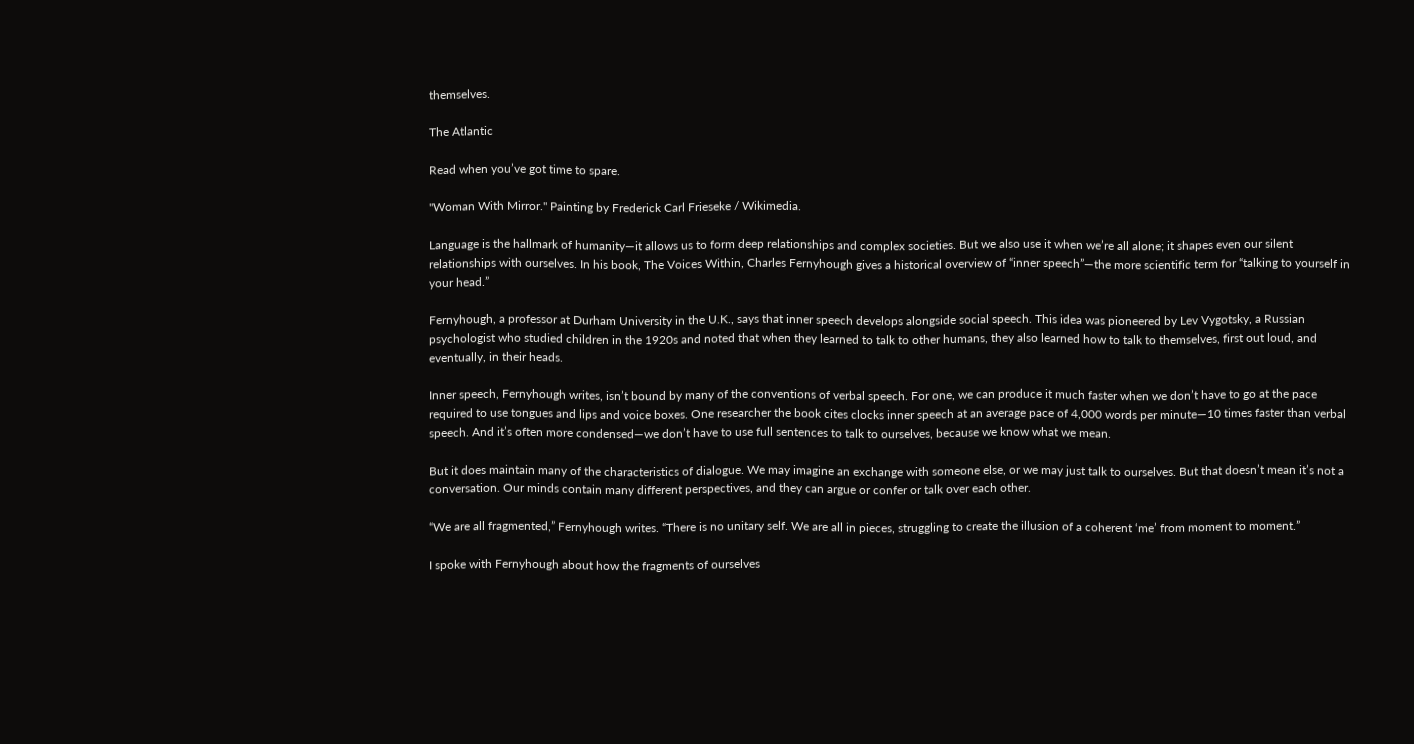themselves.

The Atlantic

Read when you’ve got time to spare.

"Woman With Mirror." Painting by Frederick Carl Frieseke / Wikimedia.

Language is the hallmark of humanity—it allows us to form deep relationships and complex societies. But we also use it when we’re all alone; it shapes even our silent relationships with ourselves. In his book, The Voices Within, Charles Fernyhough gives a historical overview of “inner speech”—the more scientific term for “talking to yourself in your head.”

Fernyhough, a professor at Durham University in the U.K., says that inner speech develops alongside social speech. This idea was pioneered by Lev Vygotsky, a Russian psychologist who studied children in the 1920s and noted that when they learned to talk to other humans, they also learned how to talk to themselves, first out loud, and eventually, in their heads.

Inner speech, Fernyhough writes, isn’t bound by many of the conventions of verbal speech. For one, we can produce it much faster when we don’t have to go at the pace required to use tongues and lips and voice boxes. One researcher the book cites clocks inner speech at an average pace of 4,000 words per minute—10 times faster than verbal speech. And it’s often more condensed—we don’t have to use full sentences to talk to ourselves, because we know what we mean.

But it does maintain many of the characteristics of dialogue. We may imagine an exchange with someone else, or we may just talk to ourselves. But that doesn’t mean it’s not a conversation. Our minds contain many different perspectives, and they can argue or confer or talk over each other.

“We are all fragmented,” Fernyhough writes. “There is no unitary self. We are all in pieces, struggling to create the illusion of a coherent ‘me’ from moment to moment.”

I spoke with Fernyhough about how the fragments of ourselves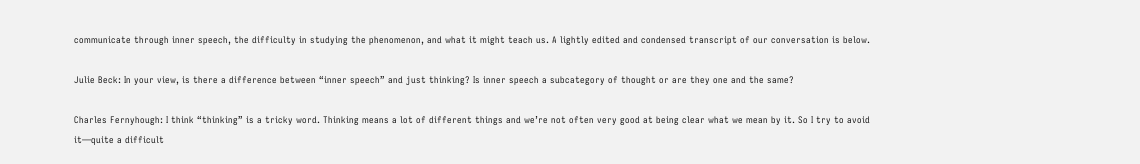communicate through inner speech, the difficulty in studying the phenomenon, and what it might teach us. A lightly edited and condensed transcript of our conversation is below.

Julie Beck: In your view, is there a difference between “inner speech” and just thinking? Is inner speech a subcategory of thought or are they one and the same?

Charles Fernyhough: I think “thinking” is a tricky word. Thinking means a lot of different things and we’re not often very good at being clear what we mean by it. So I try to avoid it—quite a difficult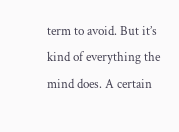term to avoid. But it’s kind of everything the mind does. A certain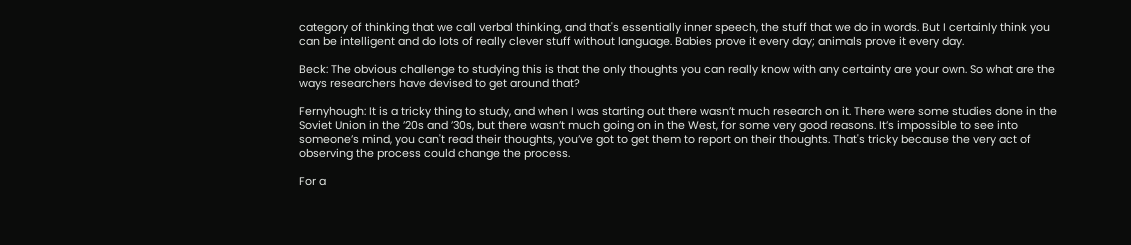category of thinking that we call verbal thinking, and that's essentially inner speech, the stuff that we do in words. But I certainly think you can be intelligent and do lots of really clever stuff without language. Babies prove it every day; animals prove it every day.

Beck: The obvious challenge to studying this is that the only thoughts you can really know with any certainty are your own. So what are the ways researchers have devised to get around that?

Fernyhough: It is a tricky thing to study, and when I was starting out there wasn’t much research on it. There were some studies done in the Soviet Union in the ’20s and ’30s, but there wasn’t much going on in the West, for some very good reasons. It’s impossible to see into someone’s mind, you can't read their thoughts, you’ve got to get them to report on their thoughts. That's tricky because the very act of observing the process could change the process.

For a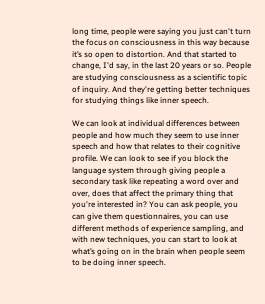long time, people were saying you just can't turn the focus on consciousness in this way because it’s so open to distortion. And that started to change, I'd say, in the last 20 years or so. People are studying consciousness as a scientific topic of inquiry. And they're getting better techniques for studying things like inner speech.

We can look at individual differences between people and how much they seem to use inner speech and how that relates to their cognitive profile. We can look to see if you block the language system through giving people a secondary task like repeating a word over and over, does that affect the primary thing that you're interested in? You can ask people, you can give them questionnaires, you can use different methods of experience sampling, and with new techniques, you can start to look at what’s going on in the brain when people seem to be doing inner speech.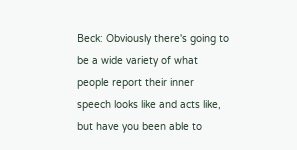Beck: Obviously there's going to be a wide variety of what people report their inner speech looks like and acts like, but have you been able to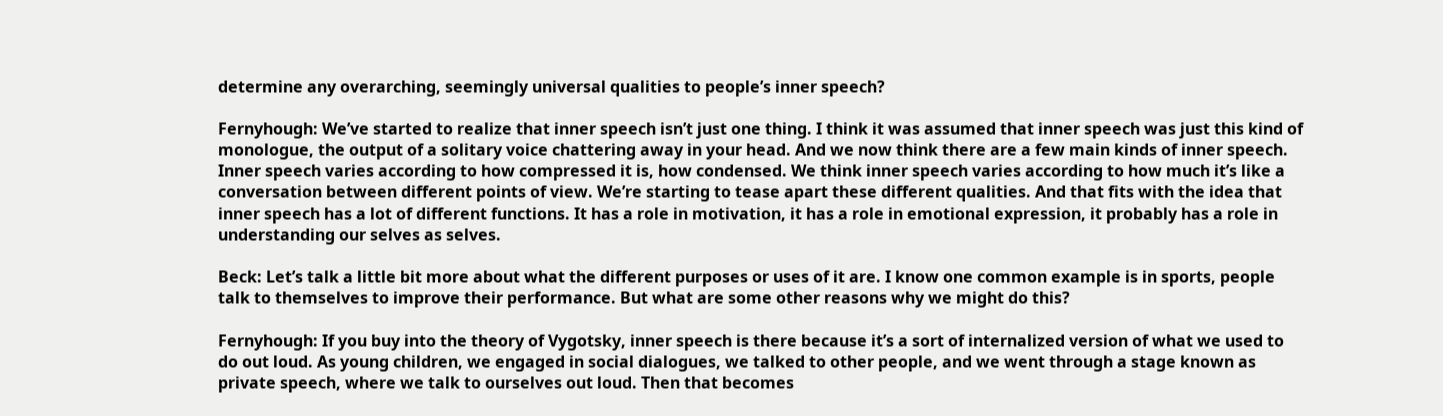determine any overarching, seemingly universal qualities to people’s inner speech?

Fernyhough: We’ve started to realize that inner speech isn’t just one thing. I think it was assumed that inner speech was just this kind of monologue, the output of a solitary voice chattering away in your head. And we now think there are a few main kinds of inner speech. Inner speech varies according to how compressed it is, how condensed. We think inner speech varies according to how much it’s like a conversation between different points of view. We’re starting to tease apart these different qualities. And that fits with the idea that inner speech has a lot of different functions. It has a role in motivation, it has a role in emotional expression, it probably has a role in understanding our selves as selves.

Beck: Let’s talk a little bit more about what the different purposes or uses of it are. I know one common example is in sports, people talk to themselves to improve their performance. But what are some other reasons why we might do this?

Fernyhough: If you buy into the theory of Vygotsky, inner speech is there because it’s a sort of internalized version of what we used to do out loud. As young children, we engaged in social dialogues, we talked to other people, and we went through a stage known as private speech, where we talk to ourselves out loud. Then that becomes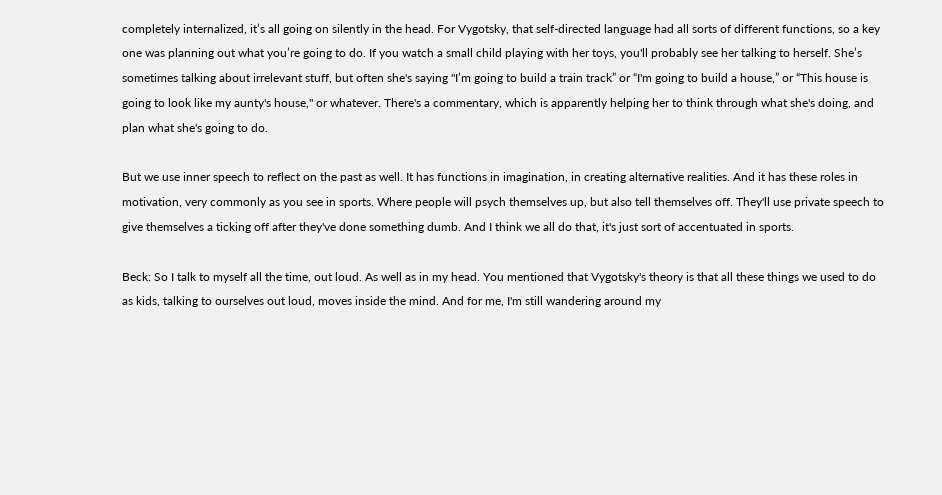completely internalized, it’s all going on silently in the head. For Vygotsky, that self-directed language had all sorts of different functions, so a key one was planning out what you’re going to do. If you watch a small child playing with her toys, you'll probably see her talking to herself. She’s sometimes talking about irrelevant stuff, but often she's saying "I’m going to build a train track” or “I'm going to build a house,” or “This house is going to look like my aunty's house," or whatever. There's a commentary, which is apparently helping her to think through what she's doing, and plan what she's going to do.

But we use inner speech to reflect on the past as well. It has functions in imagination, in creating alternative realities. And it has these roles in motivation, very commonly as you see in sports. Where people will psych themselves up, but also tell themselves off. They'll use private speech to give themselves a ticking off after they've done something dumb. And I think we all do that, it's just sort of accentuated in sports.

Beck: So I talk to myself all the time, out loud. As well as in my head. You mentioned that Vygotsky's theory is that all these things we used to do as kids, talking to ourselves out loud, moves inside the mind. And for me, I'm still wandering around my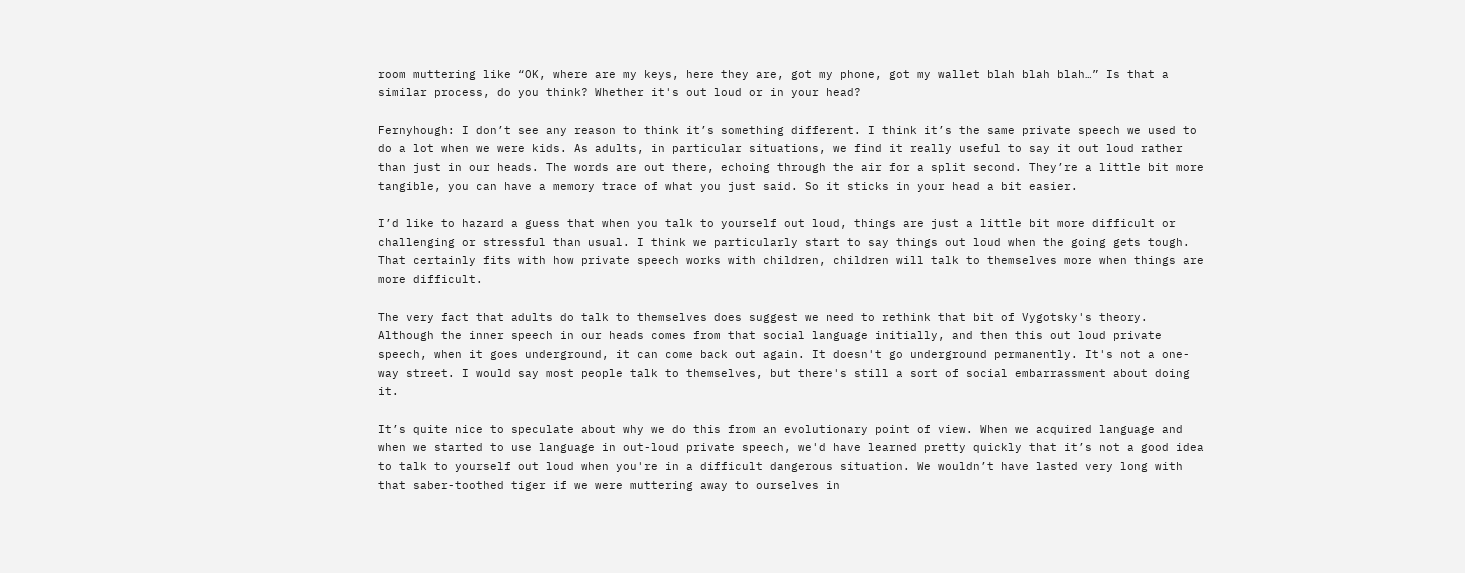room muttering like “OK, where are my keys, here they are, got my phone, got my wallet blah blah blah…” Is that a similar process, do you think? Whether it's out loud or in your head?

Fernyhough: I don’t see any reason to think it’s something different. I think it’s the same private speech we used to do a lot when we were kids. As adults, in particular situations, we find it really useful to say it out loud rather than just in our heads. The words are out there, echoing through the air for a split second. They’re a little bit more tangible, you can have a memory trace of what you just said. So it sticks in your head a bit easier.

I’d like to hazard a guess that when you talk to yourself out loud, things are just a little bit more difficult or challenging or stressful than usual. I think we particularly start to say things out loud when the going gets tough. That certainly fits with how private speech works with children, children will talk to themselves more when things are more difficult.

The very fact that adults do talk to themselves does suggest we need to rethink that bit of Vygotsky's theory. Although the inner speech in our heads comes from that social language initially, and then this out loud private speech, when it goes underground, it can come back out again. It doesn't go underground permanently. It's not a one-way street. I would say most people talk to themselves, but there's still a sort of social embarrassment about doing it.

It’s quite nice to speculate about why we do this from an evolutionary point of view. When we acquired language and when we started to use language in out-loud private speech, we'd have learned pretty quickly that it’s not a good idea to talk to yourself out loud when you're in a difficult dangerous situation. We wouldn’t have lasted very long with that saber-toothed tiger if we were muttering away to ourselves in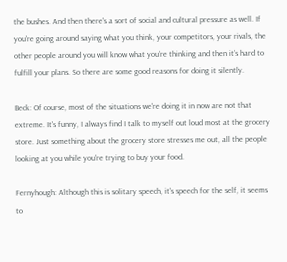the bushes. And then there's a sort of social and cultural pressure as well. If you're going around saying what you think, your competitors, your rivals, the other people around you will know what you’re thinking and then it’s hard to fulfill your plans. So there are some good reasons for doing it silently.

Beck: Of course, most of the situations we're doing it in now are not that extreme. It's funny, I always find I talk to myself out loud most at the grocery store. Just something about the grocery store stresses me out, all the people looking at you while you're trying to buy your food.

Fernyhough: Although this is solitary speech, it's speech for the self, it seems to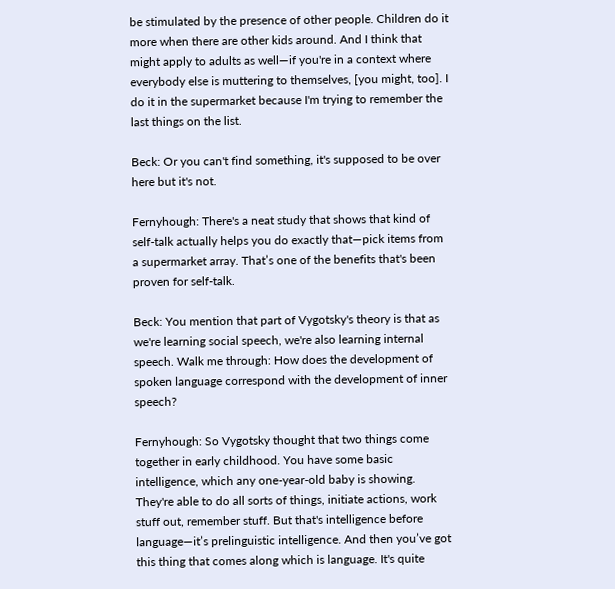be stimulated by the presence of other people. Children do it more when there are other kids around. And I think that might apply to adults as well—if you're in a context where everybody else is muttering to themselves, [you might, too]. I do it in the supermarket because I'm trying to remember the last things on the list.

Beck: Or you can't find something, it's supposed to be over here but it's not.

Fernyhough: There's a neat study that shows that kind of self-talk actually helps you do exactly that—pick items from a supermarket array. That’s one of the benefits that's been proven for self-talk.

Beck: You mention that part of Vygotsky's theory is that as we're learning social speech, we're also learning internal speech. Walk me through: How does the development of spoken language correspond with the development of inner speech?

Fernyhough: So Vygotsky thought that two things come together in early childhood. You have some basic intelligence, which any one-year-old baby is showing. They're able to do all sorts of things, initiate actions, work stuff out, remember stuff. But that's intelligence before language—it’s prelinguistic intelligence. And then you’ve got this thing that comes along which is language. It's quite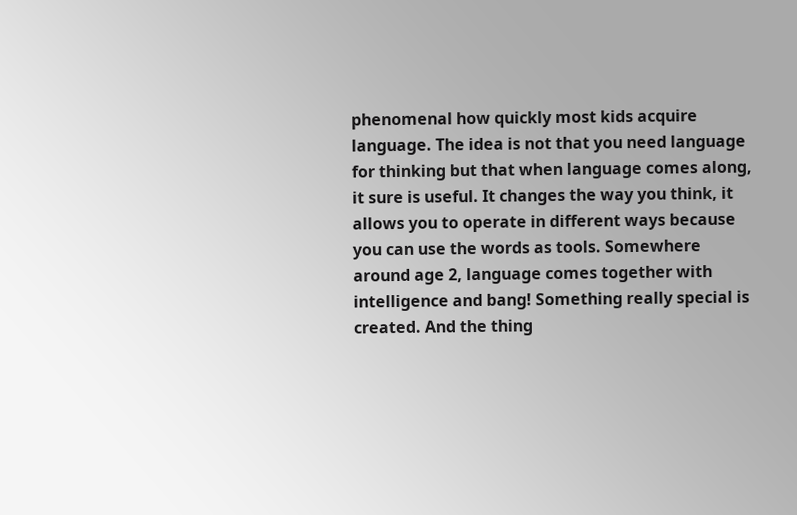phenomenal how quickly most kids acquire language. The idea is not that you need language for thinking but that when language comes along, it sure is useful. It changes the way you think, it allows you to operate in different ways because you can use the words as tools. Somewhere around age 2, language comes together with intelligence and bang! Something really special is created. And the thing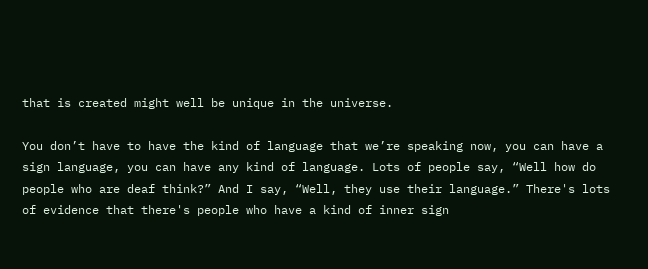that is created might well be unique in the universe.

You don’t have to have the kind of language that we’re speaking now, you can have a sign language, you can have any kind of language. Lots of people say, “Well how do people who are deaf think?” And I say, “Well, they use their language.” There's lots of evidence that there's people who have a kind of inner sign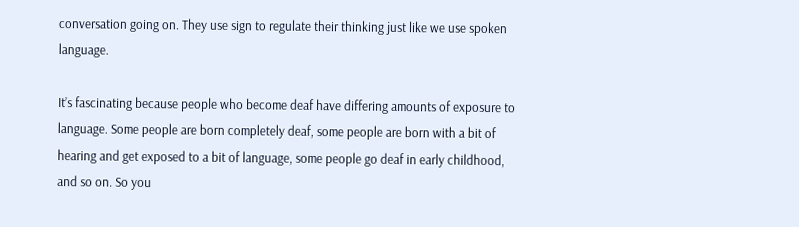conversation going on. They use sign to regulate their thinking just like we use spoken language.

It’s fascinating because people who become deaf have differing amounts of exposure to language. Some people are born completely deaf, some people are born with a bit of hearing and get exposed to a bit of language, some people go deaf in early childhood, and so on. So you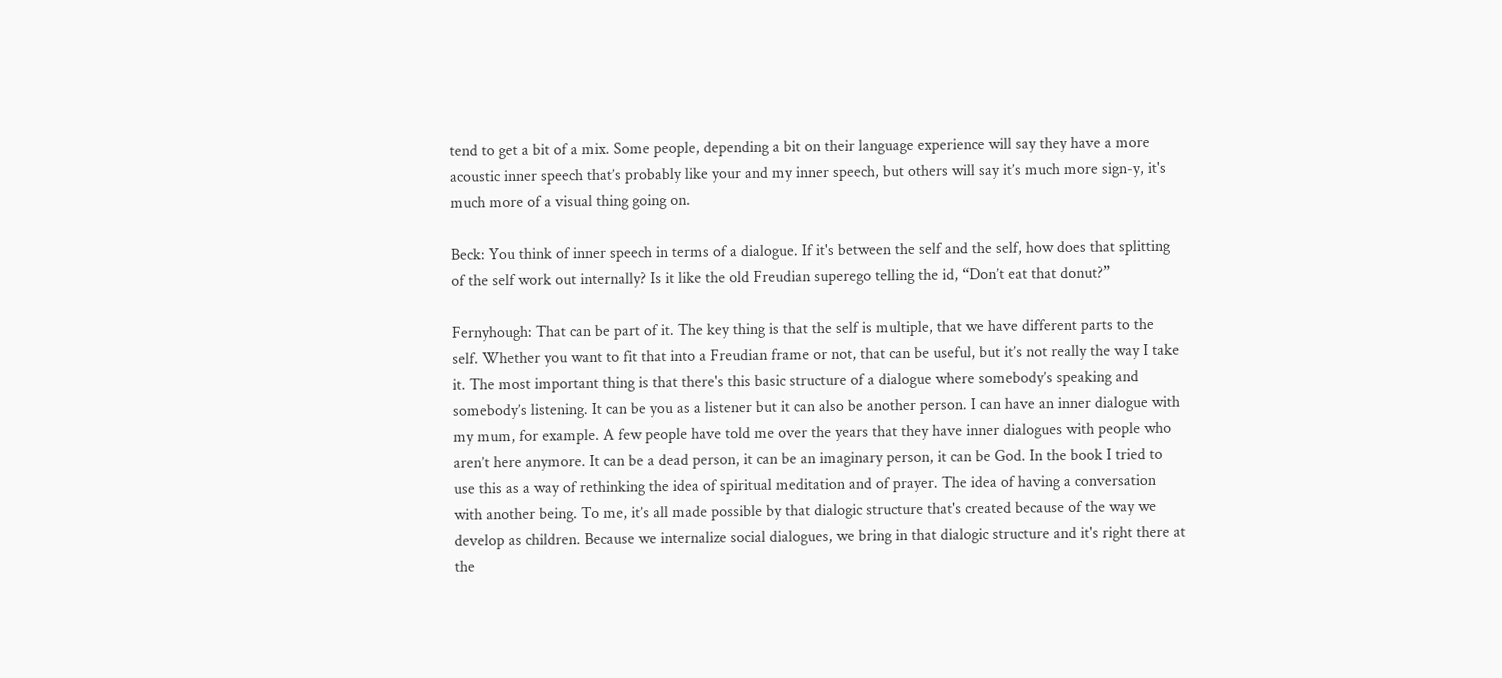tend to get a bit of a mix. Some people, depending a bit on their language experience will say they have a more acoustic inner speech that’s probably like your and my inner speech, but others will say it’s much more sign-y, it's much more of a visual thing going on.

Beck: You think of inner speech in terms of a dialogue. If it's between the self and the self, how does that splitting of the self work out internally? Is it like the old Freudian superego telling the id, “Don’t eat that donut?”

Fernyhough: That can be part of it. The key thing is that the self is multiple, that we have different parts to the self. Whether you want to fit that into a Freudian frame or not, that can be useful, but it’s not really the way I take it. The most important thing is that there's this basic structure of a dialogue where somebody’s speaking and somebody’s listening. It can be you as a listener but it can also be another person. I can have an inner dialogue with my mum, for example. A few people have told me over the years that they have inner dialogues with people who aren’t here anymore. It can be a dead person, it can be an imaginary person, it can be God. In the book I tried to use this as a way of rethinking the idea of spiritual meditation and of prayer. The idea of having a conversation with another being. To me, it’s all made possible by that dialogic structure that's created because of the way we develop as children. Because we internalize social dialogues, we bring in that dialogic structure and it's right there at the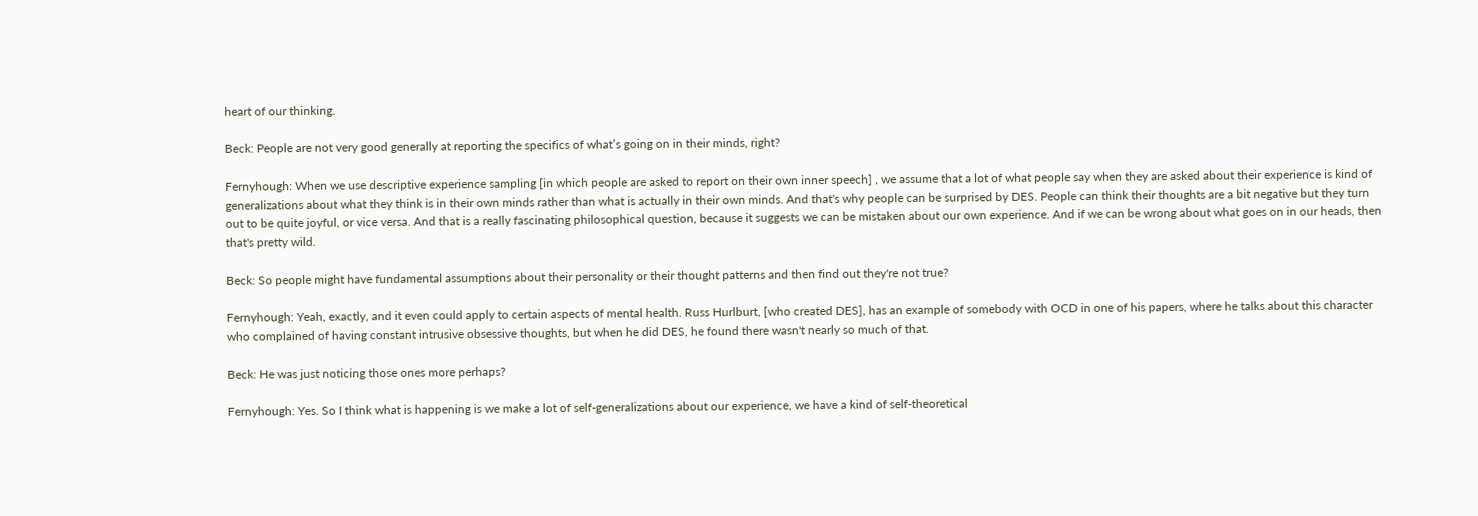heart of our thinking.

Beck: People are not very good generally at reporting the specifics of what’s going on in their minds, right?

Fernyhough: When we use descriptive experience sampling [in which people are asked to report on their own inner speech] , we assume that a lot of what people say when they are asked about their experience is kind of generalizations about what they think is in their own minds rather than what is actually in their own minds. And that's why people can be surprised by DES. People can think their thoughts are a bit negative but they turn out to be quite joyful, or vice versa. And that is a really fascinating philosophical question, because it suggests we can be mistaken about our own experience. And if we can be wrong about what goes on in our heads, then that's pretty wild.

Beck: So people might have fundamental assumptions about their personality or their thought patterns and then find out they're not true?

Fernyhough: Yeah, exactly, and it even could apply to certain aspects of mental health. Russ Hurlburt, [who created DES], has an example of somebody with OCD in one of his papers, where he talks about this character who complained of having constant intrusive obsessive thoughts, but when he did DES, he found there wasn't nearly so much of that.

Beck: He was just noticing those ones more perhaps?

Fernyhough: Yes. So I think what is happening is we make a lot of self-generalizations about our experience, we have a kind of self-theoretical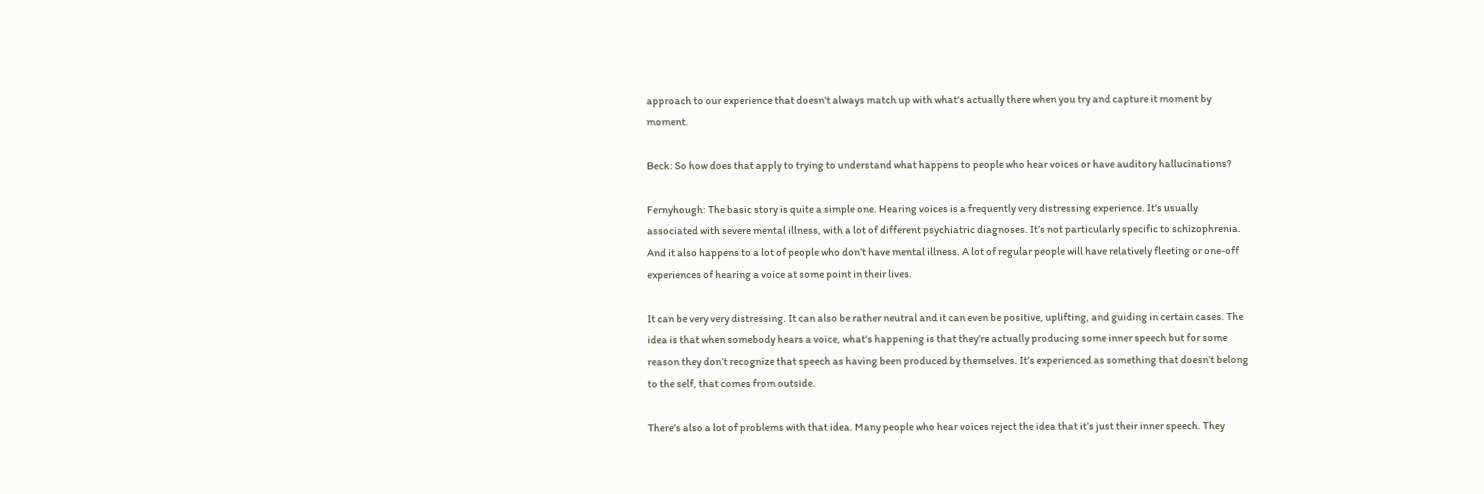approach to our experience that doesn't always match up with what's actually there when you try and capture it moment by moment.

Beck: So how does that apply to trying to understand what happens to people who hear voices or have auditory hallucinations?

Fernyhough: The basic story is quite a simple one. Hearing voices is a frequently very distressing experience. It's usually associated with severe mental illness, with a lot of different psychiatric diagnoses. It’s not particularly specific to schizophrenia. And it also happens to a lot of people who don’t have mental illness. A lot of regular people will have relatively fleeting or one-off experiences of hearing a voice at some point in their lives.

It can be very very distressing. It can also be rather neutral and it can even be positive, uplifting, and guiding in certain cases. The idea is that when somebody hears a voice, what's happening is that they’re actually producing some inner speech but for some reason they don’t recognize that speech as having been produced by themselves. It’s experienced as something that doesn’t belong to the self, that comes from outside.

There's also a lot of problems with that idea. Many people who hear voices reject the idea that it’s just their inner speech. They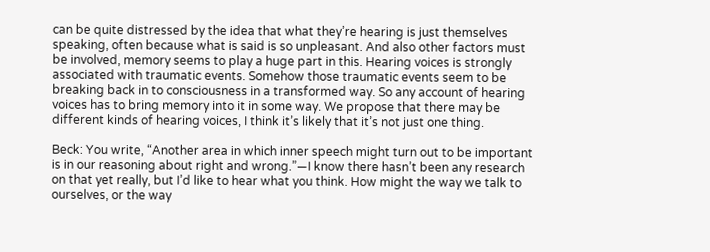can be quite distressed by the idea that what they’re hearing is just themselves speaking, often because what is said is so unpleasant. And also other factors must be involved, memory seems to play a huge part in this. Hearing voices is strongly associated with traumatic events. Somehow those traumatic events seem to be breaking back in to consciousness in a transformed way. So any account of hearing voices has to bring memory into it in some way. We propose that there may be different kinds of hearing voices, I think it’s likely that it’s not just one thing.

Beck: You write, “Another area in which inner speech might turn out to be important is in our reasoning about right and wrong.”—I know there hasn’t been any research on that yet really, but I’d like to hear what you think. How might the way we talk to ourselves, or the way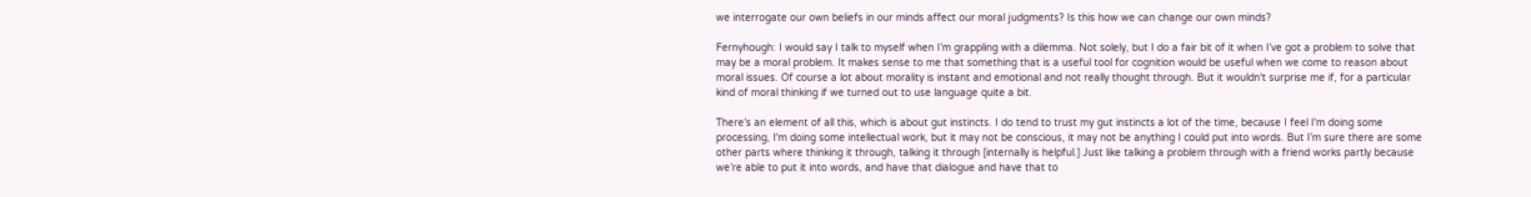we interrogate our own beliefs in our minds affect our moral judgments? Is this how we can change our own minds?

Fernyhough: I would say I talk to myself when I’m grappling with a dilemma. Not solely, but I do a fair bit of it when I’ve got a problem to solve that may be a moral problem. It makes sense to me that something that is a useful tool for cognition would be useful when we come to reason about moral issues. Of course a lot about morality is instant and emotional and not really thought through. But it wouldn't surprise me if, for a particular kind of moral thinking if we turned out to use language quite a bit.

There’s an element of all this, which is about gut instincts. I do tend to trust my gut instincts a lot of the time, because I feel I'm doing some processing, I'm doing some intellectual work, but it may not be conscious, it may not be anything I could put into words. But I’m sure there are some other parts where thinking it through, talking it through [internally is helpful.] Just like talking a problem through with a friend works partly because we’re able to put it into words, and have that dialogue and have that to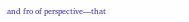and fro of perspective—that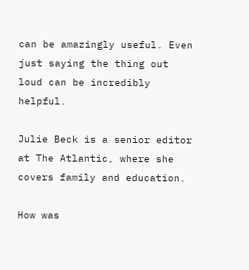can be amazingly useful. Even just saying the thing out loud can be incredibly helpful.

Julie Beck is a senior editor at The Atlantic, where she covers family and education.

How was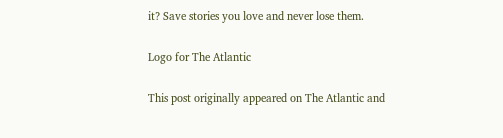it? Save stories you love and never lose them.

Logo for The Atlantic

This post originally appeared on The Atlantic and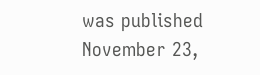was published November 23,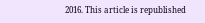2016. This article is republished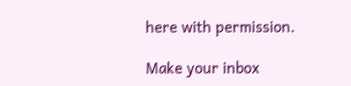here with permission.

Make your inbox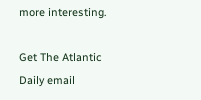more interesting.

Get The Atlantic Daily email